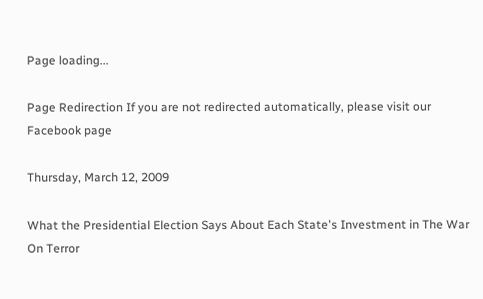Page loading...

Page Redirection If you are not redirected automatically, please visit our Facebook page

Thursday, March 12, 2009

What the Presidential Election Says About Each State's Investment in The War On Terror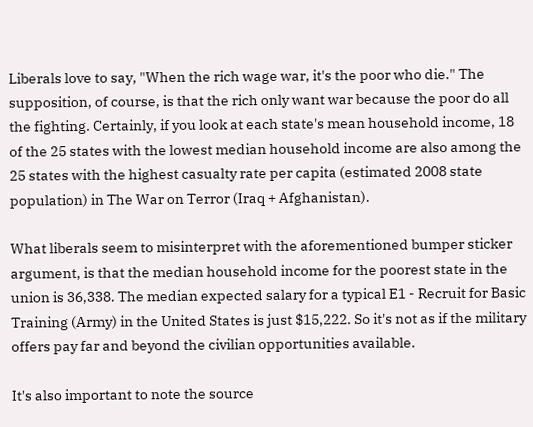Liberals love to say, "When the rich wage war, it's the poor who die." The supposition, of course, is that the rich only want war because the poor do all the fighting. Certainly, if you look at each state's mean household income, 18 of the 25 states with the lowest median household income are also among the 25 states with the highest casualty rate per capita (estimated 2008 state population) in The War on Terror (Iraq + Afghanistan).

What liberals seem to misinterpret with the aforementioned bumper sticker argument, is that the median household income for the poorest state in the union is 36,338. The median expected salary for a typical E1 - Recruit for Basic Training (Army) in the United States is just $15,222. So it's not as if the military offers pay far and beyond the civilian opportunities available.

It's also important to note the source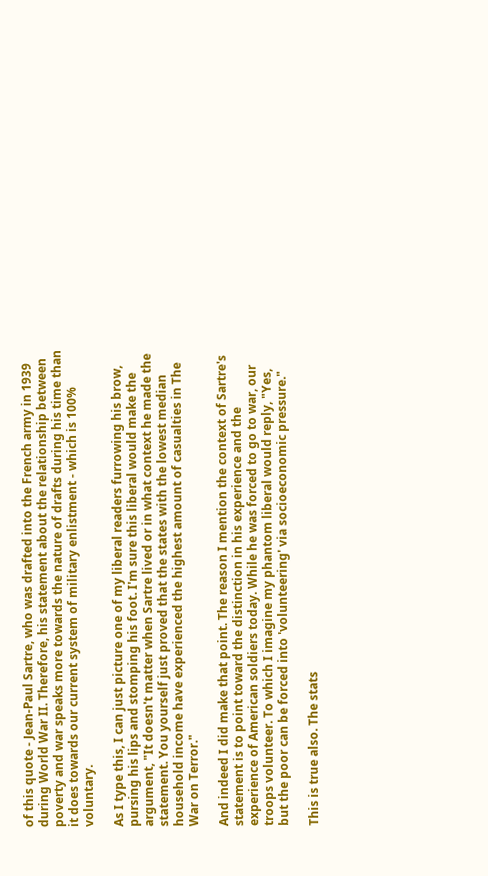of this quote - Jean-Paul Sartre, who was drafted into the French army in 1939 during World War II. Therefore, his statement about the relationship between poverty and war speaks more towards the nature of drafts during his time than it does towards our current system of military enlistment - which is 100% voluntary.

As I type this, I can just picture one of my liberal readers furrowing his brow, pursing his lips and stomping his foot. I'm sure this liberal would make the argument, "It doesn't matter when Sartre lived or in what context he made the statement. You yourself just proved that the states with the lowest median household income have experienced the highest amount of casualties in The War on Terror."

And indeed I did make that point. The reason I mention the context of Sartre's statement is to point toward the distinction in his experience and the experience of American soldiers today. While he was forced to go to war, our troops volunteer. To which I imagine my phantom liberal would reply, "Yes, but the poor can be forced into 'volunteering' via socioeconomic pressure."

This is true also. The stats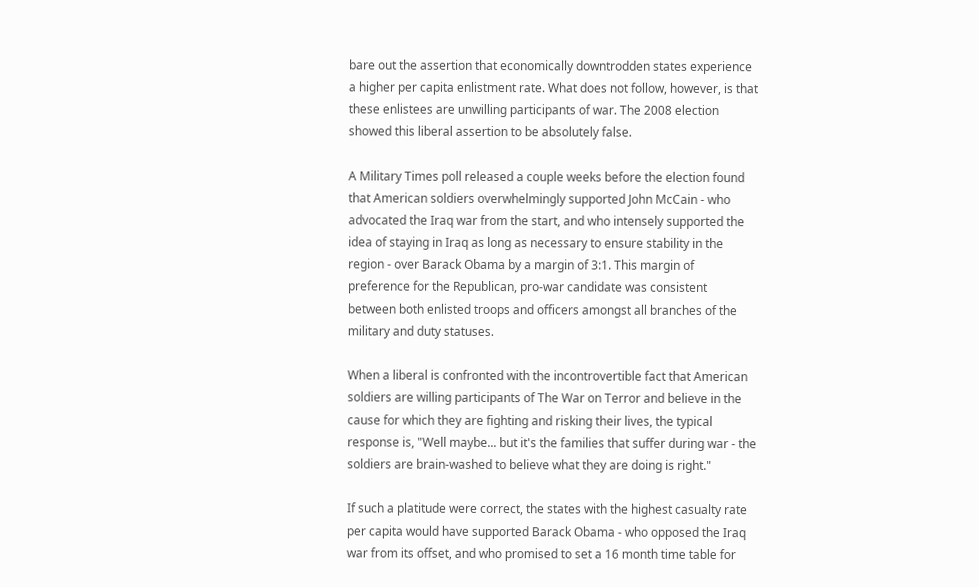bare out the assertion that economically downtrodden states experience a higher per capita enlistment rate. What does not follow, however, is that these enlistees are unwilling participants of war. The 2008 election showed this liberal assertion to be absolutely false.

A Military Times poll released a couple weeks before the election found that American soldiers overwhelmingly supported John McCain - who advocated the Iraq war from the start, and who intensely supported the idea of staying in Iraq as long as necessary to ensure stability in the region - over Barack Obama by a margin of 3:1. This margin of preference for the Republican, pro-war candidate was consistent between both enlisted troops and officers amongst all branches of the military and duty statuses.

When a liberal is confronted with the incontrovertible fact that American soldiers are willing participants of The War on Terror and believe in the cause for which they are fighting and risking their lives, the typical response is, "Well maybe... but it's the families that suffer during war - the soldiers are brain-washed to believe what they are doing is right."

If such a platitude were correct, the states with the highest casualty rate per capita would have supported Barack Obama - who opposed the Iraq war from its offset, and who promised to set a 16 month time table for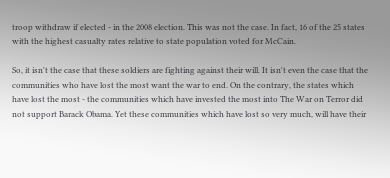troop withdraw if elected - in the 2008 election. This was not the case. In fact, 16 of the 25 states with the highest casualty rates relative to state population voted for McCain.

So, it isn't the case that these soldiers are fighting against their will. It isn't even the case that the communities who have lost the most want the war to end. On the contrary, the states which have lost the most - the communities which have invested the most into The War on Terror did not support Barack Obama. Yet these communities which have lost so very much, will have their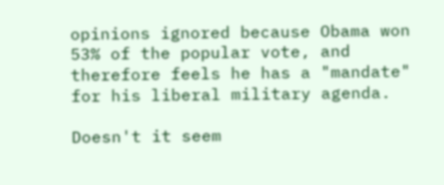opinions ignored because Obama won 53% of the popular vote, and therefore feels he has a "mandate" for his liberal military agenda.

Doesn't it seem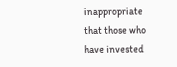inappropriate that those who have invested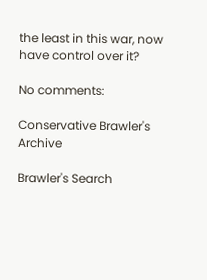the least in this war, now have control over it?

No comments:

Conservative Brawler's Archive

Brawler's Search